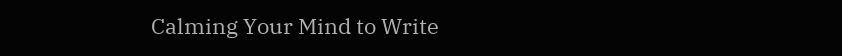Calming Your Mind to Write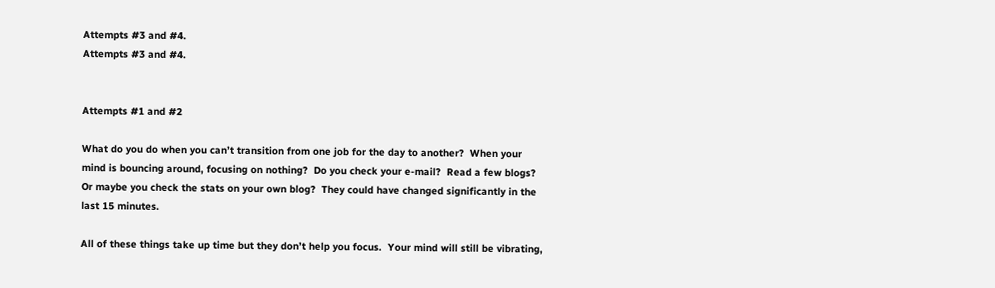Attempts #3 and #4.
Attempts #3 and #4.


Attempts #1 and #2

What do you do when you can’t transition from one job for the day to another?  When your mind is bouncing around, focusing on nothing?  Do you check your e-mail?  Read a few blogs?  Or maybe you check the stats on your own blog?  They could have changed significantly in the last 15 minutes.

All of these things take up time but they don’t help you focus.  Your mind will still be vibrating,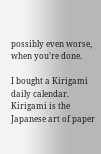possibly even worse, when you’re done.

I bought a Kirigami daily calendar.  Kirigami is the Japanese art of paper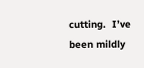cutting.  I’ve been mildly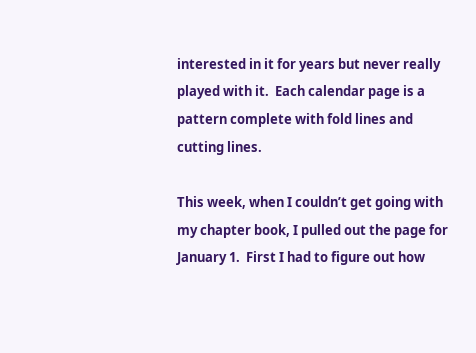interested in it for years but never really played with it.  Each calendar page is a pattern complete with fold lines and cutting lines.

This week, when I couldn’t get going with my chapter book, I pulled out the page for January 1.  First I had to figure out how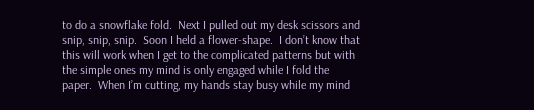to do a snowflake fold.  Next I pulled out my desk scissors and snip, snip, snip.  Soon I held a flower-shape.  I don’t know that this will work when I get to the complicated patterns but with the simple ones my mind is only engaged while I fold the paper.  When I’m cutting, my hands stay busy while my mind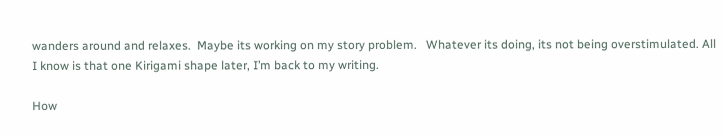wanders around and relaxes.  Maybe its working on my story problem.   Whatever its doing, its not being overstimulated. All I know is that one Kirigami shape later, I’m back to my writing.

How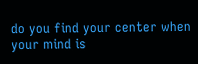do you find your center when your mind is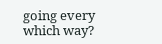going every which way?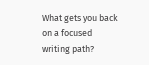What gets you back on a focused writing path?